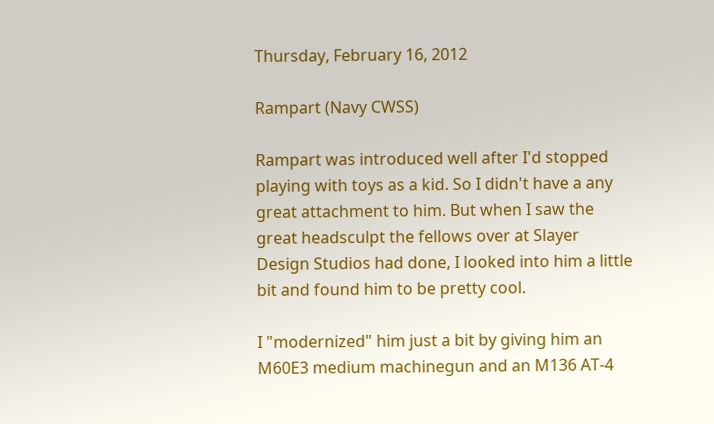Thursday, February 16, 2012

Rampart (Navy CWSS)

Rampart was introduced well after I'd stopped playing with toys as a kid. So I didn't have a any great attachment to him. But when I saw the great headsculpt the fellows over at Slayer Design Studios had done, I looked into him a little bit and found him to be pretty cool.

I "modernized" him just a bit by giving him an M60E3 medium machinegun and an M136 AT-4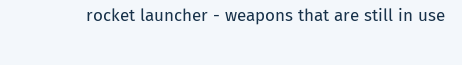rocket launcher - weapons that are still in use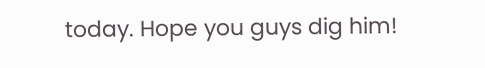today. Hope you guys dig him!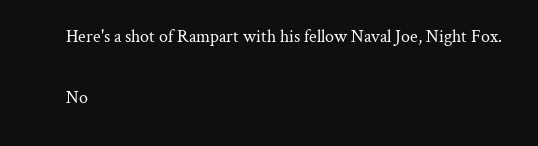Here's a shot of Rampart with his fellow Naval Joe, Night Fox.

No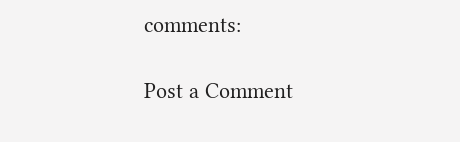comments:

Post a Comment